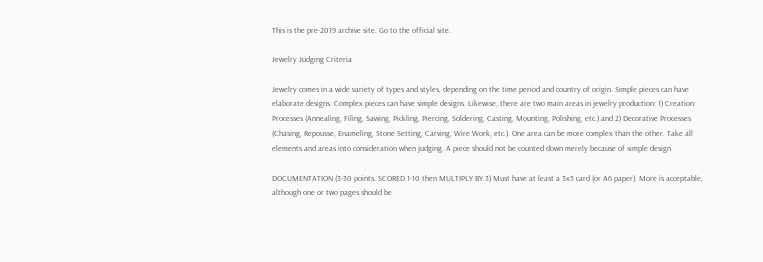This is the pre-2019 archive site. Go to the official site.

Jewelry Judging Criteria

Jewelry comes in a wide variety of types and styles, depending on the time period and country of origin. Simple pieces can have elaborate designs. Complex pieces can have simple designs. Likewise, there are two main areas in jewelry production: 1) Creation Processes (Annealing, Filing, Sawing, Pickling, Piercing, Soldering, Casting, Mounting, Polishing, etc.) and 2) Decorative Processes (Chasing, Repousse, Enameling, Stone Setting, Carving, Wire Work, etc.). One area can be more complex than the other. Take all elements and areas into consideration when judging. A piece should not be counted down merely because of simple design.

DOCUMENTATION (3-30 points. SCORED 1-10 then MULTIPLY BY 3) Must have at least a 3x5 card (or A6 paper). More is acceptable, although one or two pages should be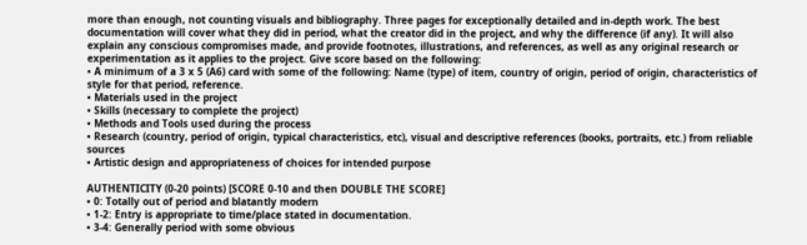more than enough, not counting visuals and bibliography. Three pages for exceptionally detailed and in-depth work. The best documentation will cover what they did in period, what the creator did in the project, and why the difference (if any). It will also explain any conscious compromises made, and provide footnotes, illustrations, and references, as well as any original research or experimentation as it applies to the project. Give score based on the following:
• A minimum of a 3 x 5 (A6) card with some of the following: Name (type) of item, country of origin, period of origin, characteristics of style for that period, reference.
• Materials used in the project
• Skills (necessary to complete the project)
• Methods and Tools used during the process
• Research (country, period of origin, typical characteristics, etc), visual and descriptive references (books, portraits, etc.) from reliable sources
• Artistic design and appropriateness of choices for intended purpose

AUTHENTICITY (0-20 points) [SCORE 0-10 and then DOUBLE THE SCORE]
• 0: Totally out of period and blatantly modern
• 1-2: Entry is appropriate to time/place stated in documentation.
• 3-4: Generally period with some obvious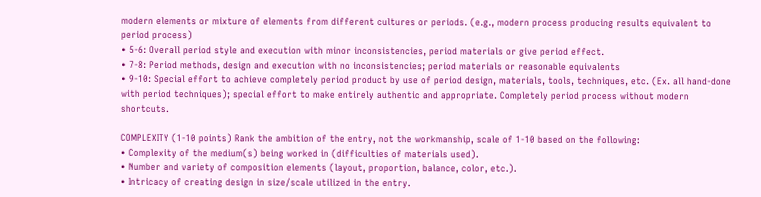modern elements or mixture of elements from different cultures or periods. (e.g., modern process producing results equivalent to period process)
• 5-6: Overall period style and execution with minor inconsistencies, period materials or give period effect.
• 7-8: Period methods, design and execution with no inconsistencies; period materials or reasonable equivalents
• 9-10: Special effort to achieve completely period product by use of period design, materials, tools, techniques, etc. (Ex. all hand-done with period techniques); special effort to make entirely authentic and appropriate. Completely period process without modern shortcuts.

COMPLEXITY (1-10 points) Rank the ambition of the entry, not the workmanship, scale of 1-10 based on the following:
• Complexity of the medium(s) being worked in (difficulties of materials used).
• Number and variety of composition elements (layout, proportion, balance, color, etc.).
• Intricacy of creating design in size/scale utilized in the entry.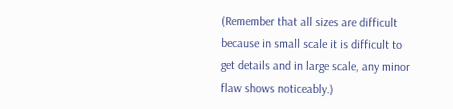(Remember that all sizes are difficult because in small scale it is difficult to get details and in large scale, any minor flaw shows noticeably.)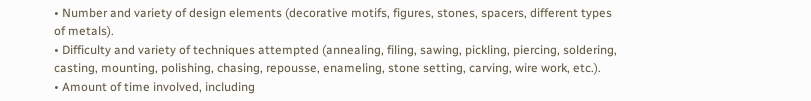• Number and variety of design elements (decorative motifs, figures, stones, spacers, different types of metals).
• Difficulty and variety of techniques attempted (annealing, filing, sawing, pickling, piercing, soldering, casting, mounting, polishing, chasing, repousse, enameling, stone setting, carving, wire work, etc.).
• Amount of time involved, including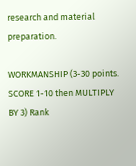research and material preparation.

WORKMANSHIP (3-30 points. SCORE 1-10 then MULTIPLY BY 3) Rank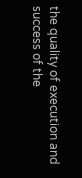the quality of execution and success of the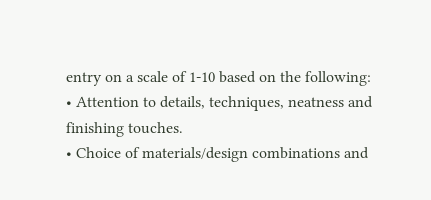entry on a scale of 1-10 based on the following:
• Attention to details, techniques, neatness and finishing touches.
• Choice of materials/design combinations and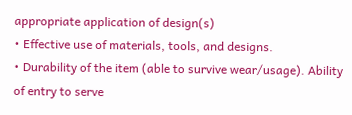appropriate application of design(s)
• Effective use of materials, tools, and designs.
• Durability of the item (able to survive wear/usage). Ability of entry to serve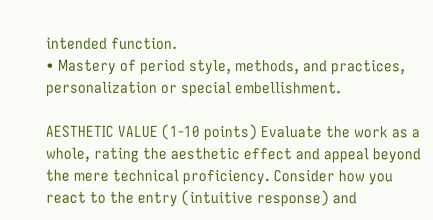intended function.
• Mastery of period style, methods, and practices, personalization or special embellishment.

AESTHETIC VALUE (1-10 points) Evaluate the work as a whole, rating the aesthetic effect and appeal beyond the mere technical proficiency. Consider how you react to the entry (intuitive response) and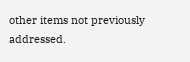other items not previously addressed.